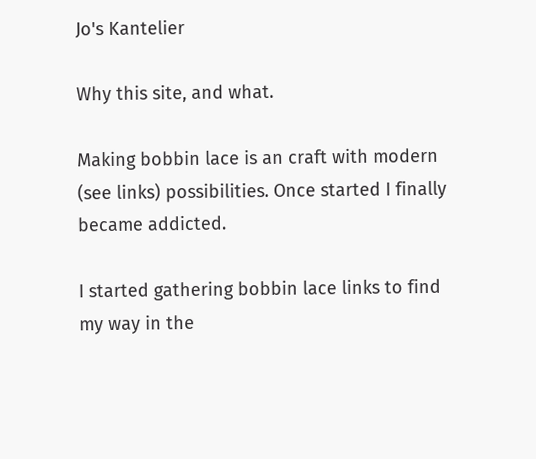Jo's Kantelier

Why this site, and what.

Making bobbin lace is an craft with modern (see links) possibilities. Once started I finally became addicted.

I started gathering bobbin lace links to find my way in the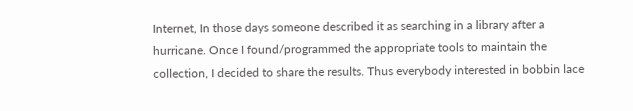Internet, In those days someone described it as searching in a library after a hurricane. Once I found/programmed the appropriate tools to maintain the collection, I decided to share the results. Thus everybody interested in bobbin lace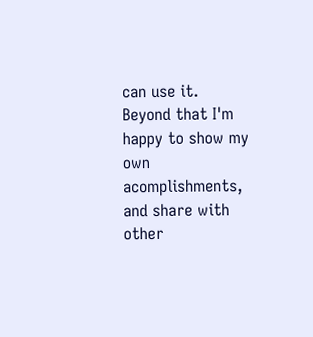can use it.
Beyond that I'm happy to show my own acomplishments, and share with other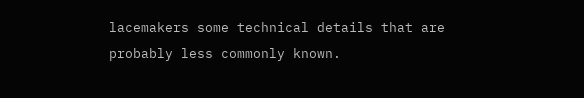lacemakers some technical details that are probably less commonly known.